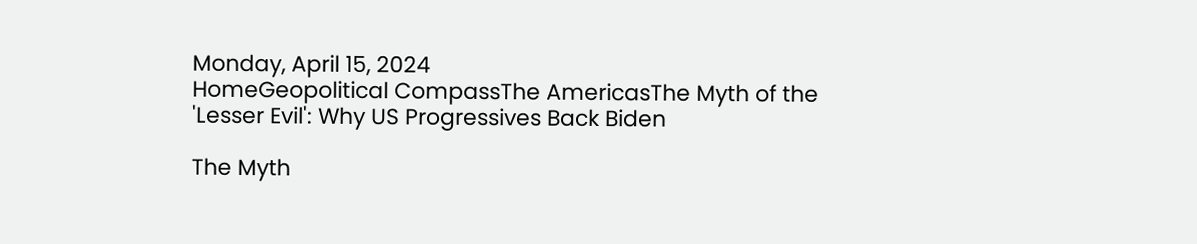Monday, April 15, 2024
HomeGeopolitical CompassThe AmericasThe Myth of the 'Lesser Evil': Why US Progressives Back Biden

The Myth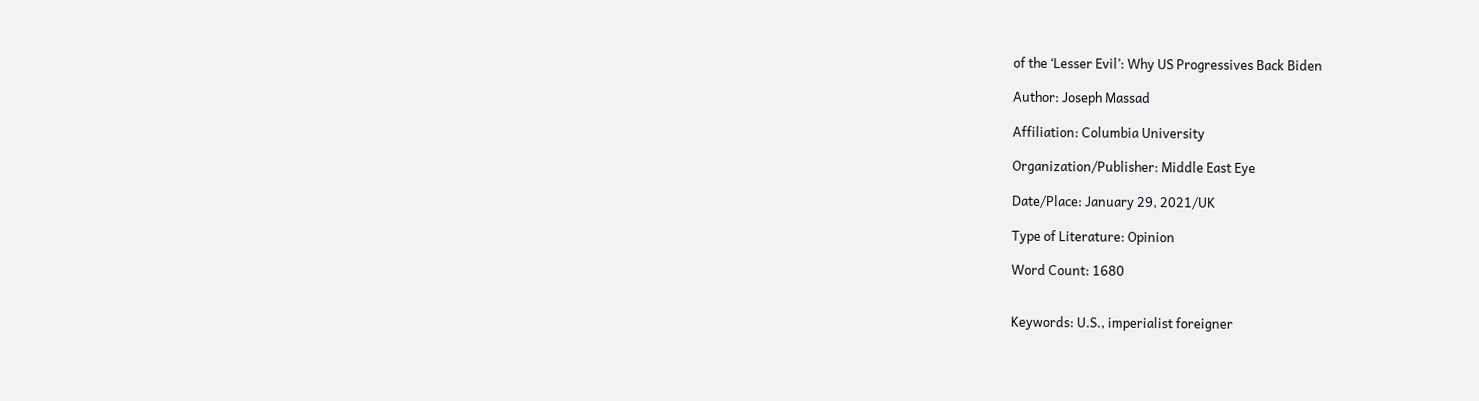of the ‘Lesser Evil’: Why US Progressives Back Biden

Author: Joseph Massad

Affiliation: Columbia University

Organization/Publisher: Middle East Eye

Date/Place: January 29, 2021/UK

Type of Literature: Opinion

Word Count: 1680


Keywords: U.S., imperialist foreigner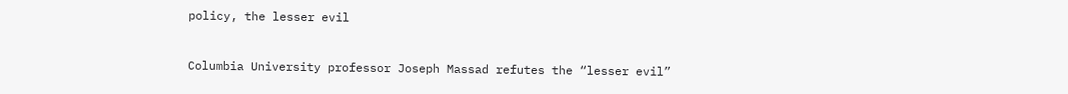policy, the lesser evil


Columbia University professor Joseph Massad refutes the “lesser evil”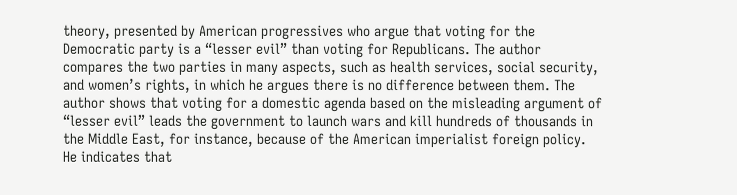theory, presented by American progressives who argue that voting for the Democratic party is a “lesser evil” than voting for Republicans. The author compares the two parties in many aspects, such as health services, social security, and women’s rights, in which he argues there is no difference between them. The author shows that voting for a domestic agenda based on the misleading argument of “lesser evil” leads the government to launch wars and kill hundreds of thousands in the Middle East, for instance, because of the American imperialist foreign policy. He indicates that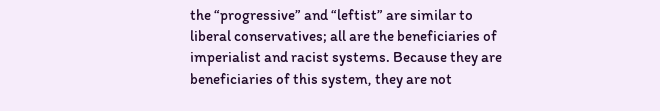the “progressive” and “leftist” are similar to liberal conservatives; all are the beneficiaries of imperialist and racist systems. Because they are beneficiaries of this system, they are not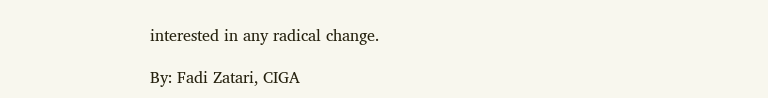interested in any radical change.

By: Fadi Zatari, CIGA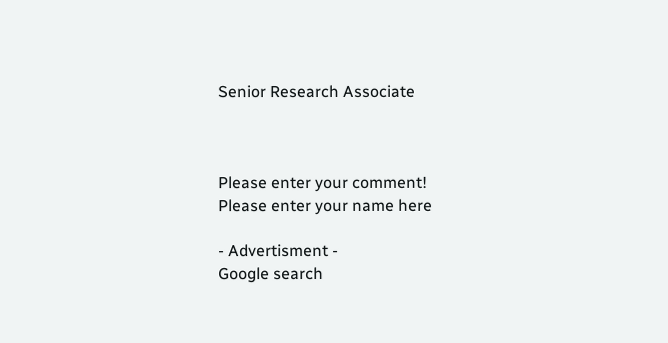Senior Research Associate



Please enter your comment!
Please enter your name here

- Advertisment -
Google search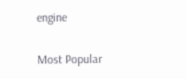engine

Most Popular